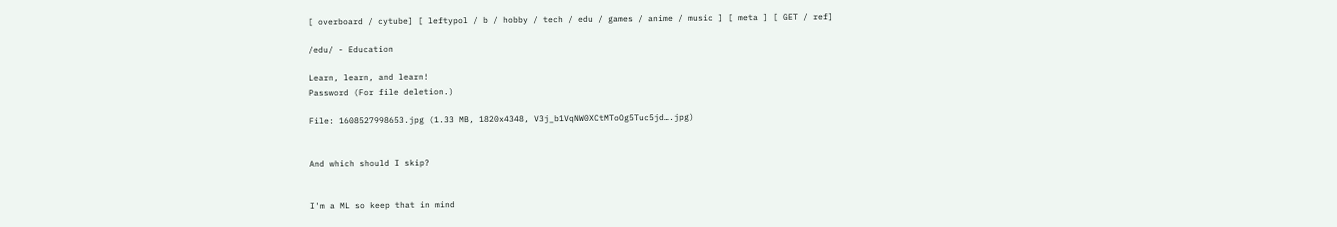[ overboard / cytube] [ leftypol / b / hobby / tech / edu / games / anime / music ] [ meta ] [ GET / ref]

/edu/ - Education

Learn, learn, and learn!
Password (For file deletion.)

File: 1608527998653.jpg (1.33 MB, 1820x4348, V3j_b1VqNW0XCtMToOg5Tuc5jd….jpg)


And which should I skip?


I'm a ML so keep that in mind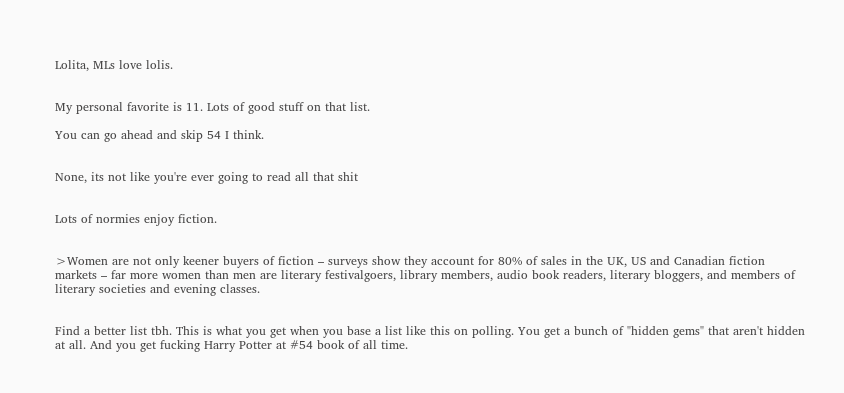Lolita, MLs love lolis.


My personal favorite is 11. Lots of good stuff on that list.

You can go ahead and skip 54 I think.


None, its not like you're ever going to read all that shit


Lots of normies enjoy fiction.


>Women are not only keener buyers of fiction – surveys show they account for 80% of sales in the UK, US and Canadian fiction markets – far more women than men are literary festivalgoers, library members, audio book readers, literary bloggers, and members of literary societies and evening classes.


Find a better list tbh. This is what you get when you base a list like this on polling. You get a bunch of "hidden gems" that aren't hidden at all. And you get fucking Harry Potter at #54 book of all time.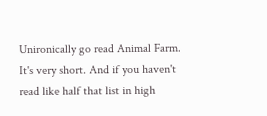Unironically go read Animal Farm. It's very short. And if you haven't read like half that list in high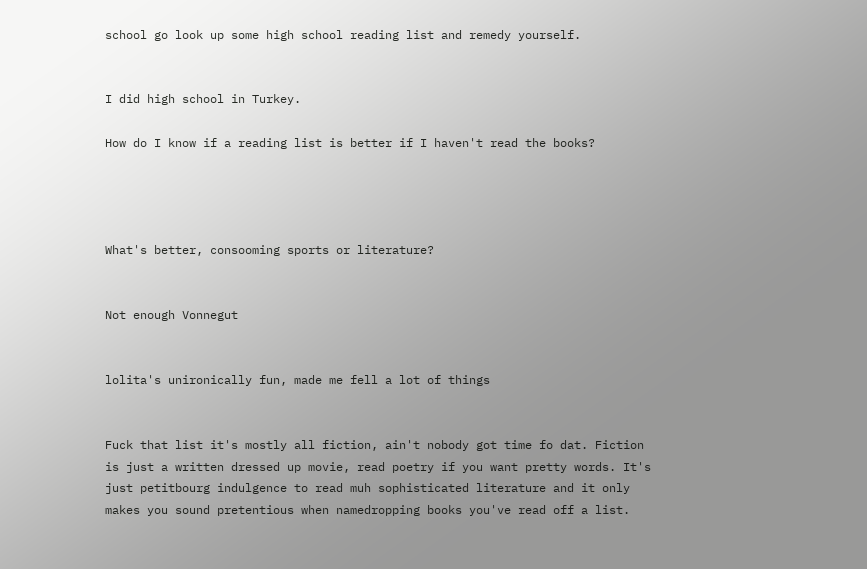school go look up some high school reading list and remedy yourself.


I did high school in Turkey.

How do I know if a reading list is better if I haven't read the books?




What's better, consooming sports or literature?


Not enough Vonnegut


lolita's unironically fun, made me fell a lot of things


Fuck that list it's mostly all fiction, ain't nobody got time fo dat. Fiction is just a written dressed up movie, read poetry if you want pretty words. It's just petitbourg indulgence to read muh sophisticated literature and it only makes you sound pretentious when namedropping books you've read off a list.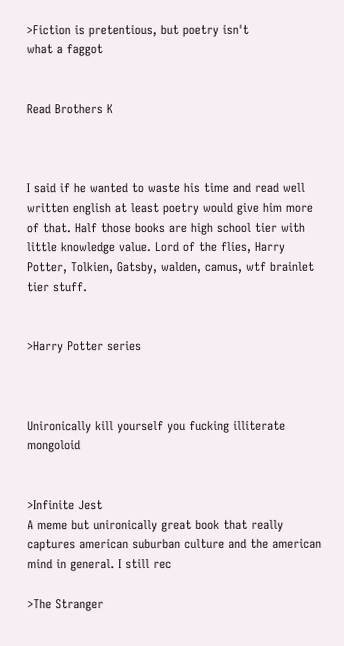>Fiction is pretentious, but poetry isn't
what a faggot


Read Brothers K



I said if he wanted to waste his time and read well written english at least poetry would give him more of that. Half those books are high school tier with little knowledge value. Lord of the flies, Harry Potter, Tolkien, Gatsby, walden, camus, wtf brainlet tier stuff.


>Harry Potter series



Unironically kill yourself you fucking illiterate mongoloid


>Infinite Jest
A meme but unironically great book that really captures american suburban culture and the american mind in general. I still rec

>The Stranger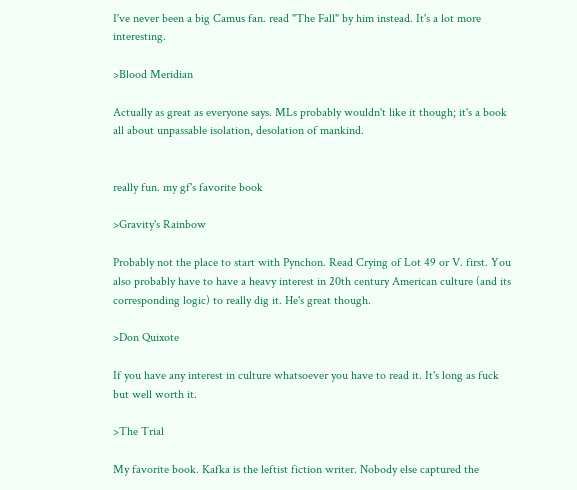I've never been a big Camus fan. read "The Fall" by him instead. It's a lot more interesting.

>Blood Meridian

Actually as great as everyone says. MLs probably wouldn't like it though; it's a book all about unpassable isolation, desolation of mankind.


really fun. my gf's favorite book

>Gravity's Rainbow

Probably not the place to start with Pynchon. Read Crying of Lot 49 or V. first. You also probably have to have a heavy interest in 20th century American culture (and its corresponding logic) to really dig it. He's great though.

>Don Quixote

If you have any interest in culture whatsoever you have to read it. It's long as fuck but well worth it.

>The Trial

My favorite book. Kafka is the leftist fiction writer. Nobody else captured the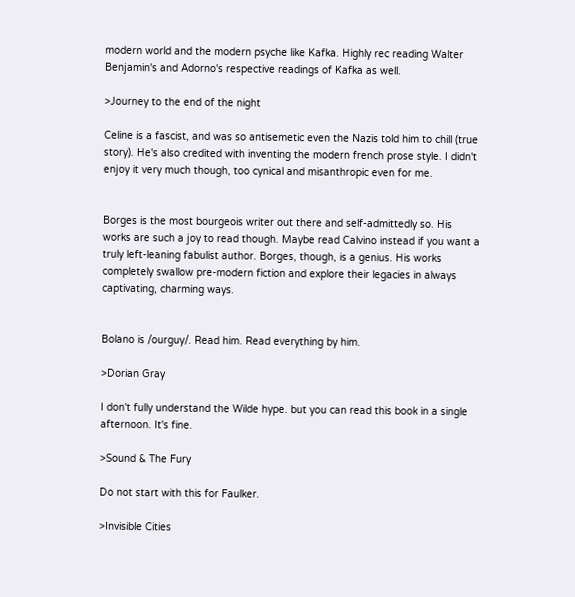modern world and the modern psyche like Kafka. Highly rec reading Walter Benjamin's and Adorno's respective readings of Kafka as well.

>Journey to the end of the night

Celine is a fascist, and was so antisemetic even the Nazis told him to chill (true story). He's also credited with inventing the modern french prose style. I didn't enjoy it very much though, too cynical and misanthropic even for me.


Borges is the most bourgeois writer out there and self-admittedly so. His works are such a joy to read though. Maybe read Calvino instead if you want a truly left-leaning fabulist author. Borges, though, is a genius. His works completely swallow pre-modern fiction and explore their legacies in always captivating, charming ways.


Bolano is /ourguy/. Read him. Read everything by him.

>Dorian Gray

I don't fully understand the Wilde hype. but you can read this book in a single afternoon. It's fine.

>Sound & The Fury

Do not start with this for Faulker.

>Invisible Cities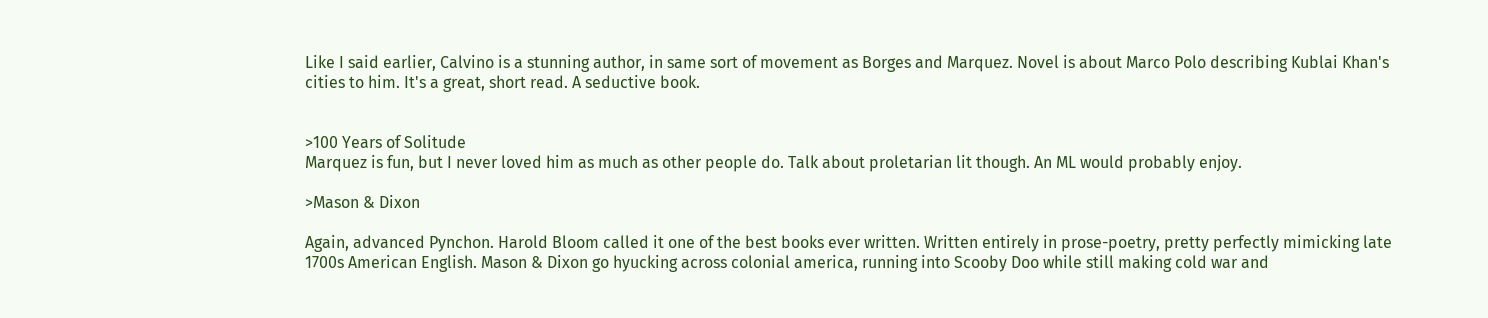Like I said earlier, Calvino is a stunning author, in same sort of movement as Borges and Marquez. Novel is about Marco Polo describing Kublai Khan's cities to him. It's a great, short read. A seductive book.


>100 Years of Solitude
Marquez is fun, but I never loved him as much as other people do. Talk about proletarian lit though. An ML would probably enjoy.

>Mason & Dixon

Again, advanced Pynchon. Harold Bloom called it one of the best books ever written. Written entirely in prose-poetry, pretty perfectly mimicking late 1700s American English. Mason & Dixon go hyucking across colonial america, running into Scooby Doo while still making cold war and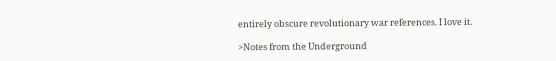entirely obscure revolutionary war references. I love it.

>Notes from the Underground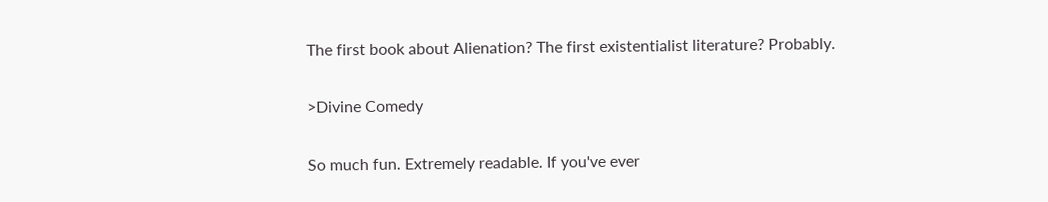The first book about Alienation? The first existentialist literature? Probably.

>Divine Comedy

So much fun. Extremely readable. If you've ever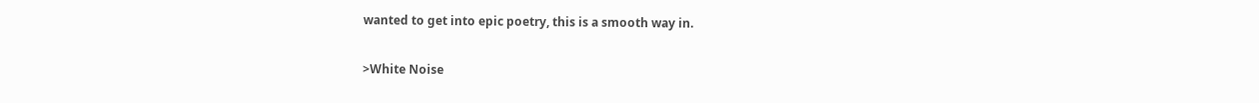wanted to get into epic poetry, this is a smooth way in.

>White Noise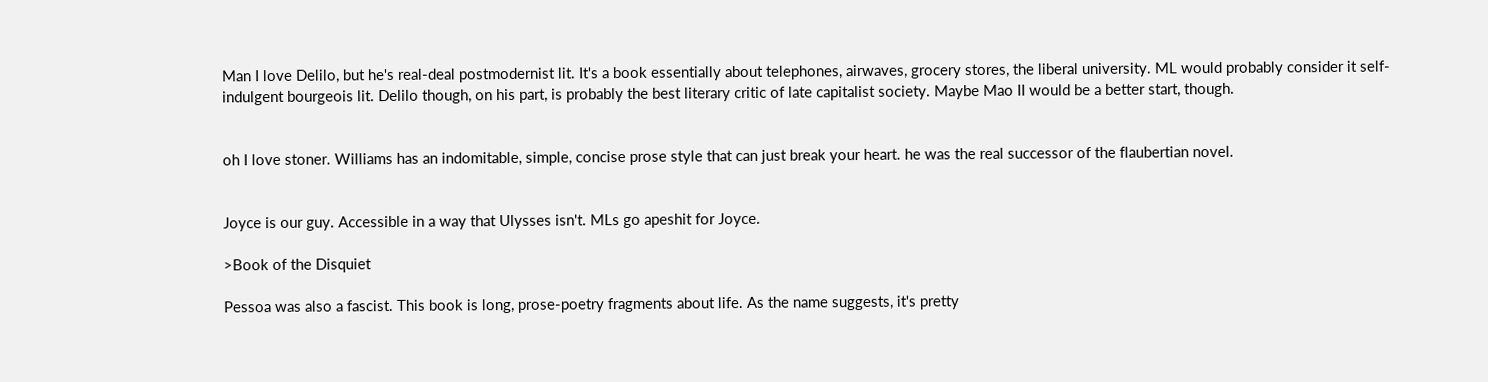Man I love Delilo, but he's real-deal postmodernist lit. It's a book essentially about telephones, airwaves, grocery stores, the liberal university. ML would probably consider it self-indulgent bourgeois lit. Delilo though, on his part, is probably the best literary critic of late capitalist society. Maybe Mao II would be a better start, though.


oh I love stoner. Williams has an indomitable, simple, concise prose style that can just break your heart. he was the real successor of the flaubertian novel.


Joyce is our guy. Accessible in a way that Ulysses isn't. MLs go apeshit for Joyce.

>Book of the Disquiet

Pessoa was also a fascist. This book is long, prose-poetry fragments about life. As the name suggests, it's pretty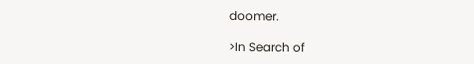doomer.

>In Search of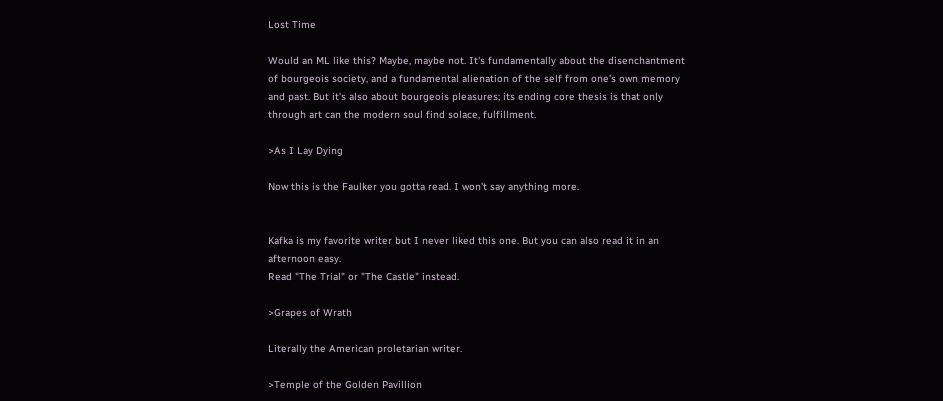Lost Time

Would an ML like this? Maybe, maybe not. It's fundamentally about the disenchantment of bourgeois society, and a fundamental alienation of the self from one's own memory and past. But it's also about bourgeois pleasures; its ending core thesis is that only through art can the modern soul find solace, fulfillment.

>As I Lay Dying

Now this is the Faulker you gotta read. I won't say anything more.


Kafka is my favorite writer but I never liked this one. But you can also read it in an afternoon easy.
Read "The Trial" or "The Castle" instead.

>Grapes of Wrath

Literally the American proletarian writer.

>Temple of the Golden Pavillion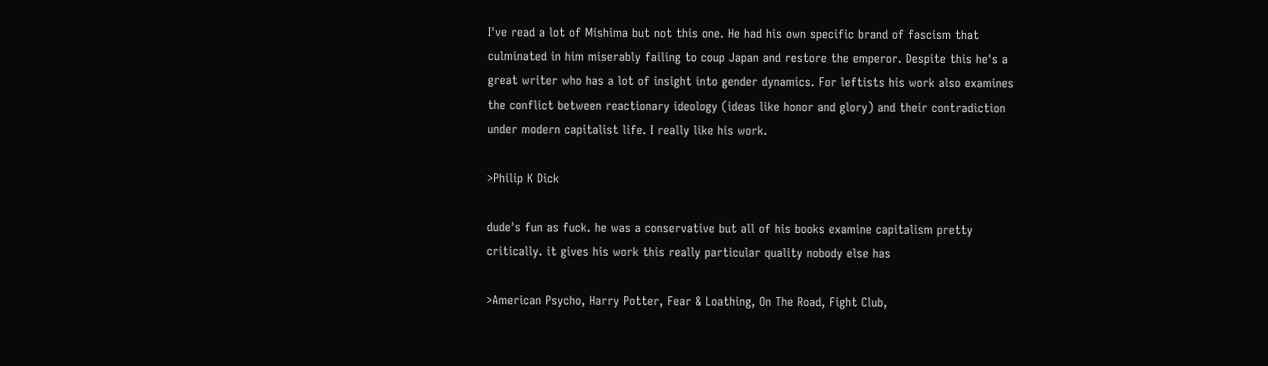I've read a lot of Mishima but not this one. He had his own specific brand of fascism that culminated in him miserably failing to coup Japan and restore the emperor. Despite this he's a great writer who has a lot of insight into gender dynamics. For leftists his work also examines the conflict between reactionary ideology (ideas like honor and glory) and their contradiction under modern capitalist life. I really like his work.

>Philip K Dick

dude's fun as fuck. he was a conservative but all of his books examine capitalism pretty critically. it gives his work this really particular quality nobody else has

>American Psycho, Harry Potter, Fear & Loathing, On The Road, Fight Club,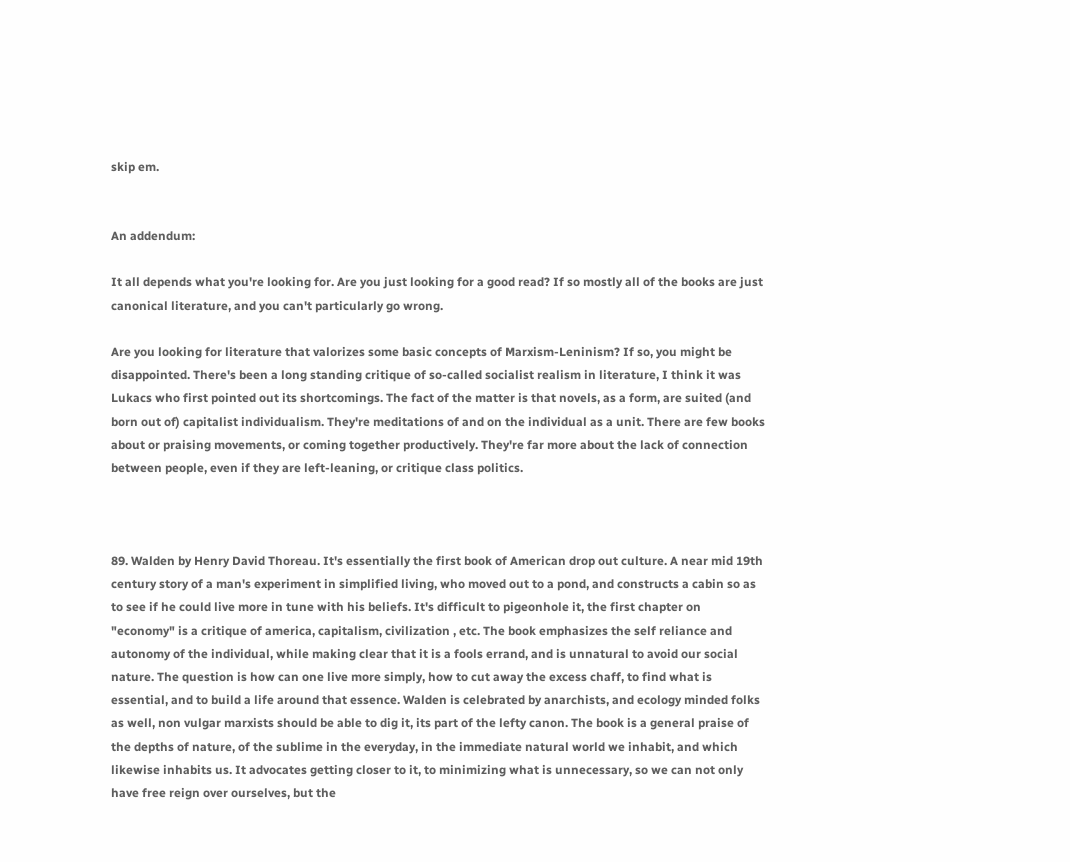skip em.


An addendum:

It all depends what you're looking for. Are you just looking for a good read? If so mostly all of the books are just canonical literature, and you can't particularly go wrong.

Are you looking for literature that valorizes some basic concepts of Marxism-Leninism? If so, you might be disappointed. There's been a long standing critique of so-called socialist realism in literature, I think it was Lukacs who first pointed out its shortcomings. The fact of the matter is that novels, as a form, are suited (and born out of) capitalist individualism. They're meditations of and on the individual as a unit. There are few books about or praising movements, or coming together productively. They're far more about the lack of connection between people, even if they are left-leaning, or critique class politics.



89. Walden by Henry David Thoreau. It's essentially the first book of American drop out culture. A near mid 19th century story of a man's experiment in simplified living, who moved out to a pond, and constructs a cabin so as to see if he could live more in tune with his beliefs. It's difficult to pigeonhole it, the first chapter on "economy" is a critique of america, capitalism, civilization , etc. The book emphasizes the self reliance and autonomy of the individual, while making clear that it is a fools errand, and is unnatural to avoid our social nature. The question is how can one live more simply, how to cut away the excess chaff, to find what is essential, and to build a life around that essence. Walden is celebrated by anarchists, and ecology minded folks as well, non vulgar marxists should be able to dig it, its part of the lefty canon. The book is a general praise of the depths of nature, of the sublime in the everyday, in the immediate natural world we inhabit, and which likewise inhabits us. It advocates getting closer to it, to minimizing what is unnecessary, so we can not only have free reign over ourselves, but the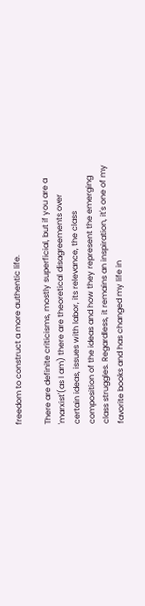freedom to construct a more authentic life.

There are definite criticisms, mostly superficial, but if you are a 'marxist'(as I am) there are theoretical disagreements over certain ideas, issues with labor, its relevance, the class composition of the ideas and how they represent the emerging class struggles. Regardless, it remains an inspiration, it's one of my favorite books and has changed my life in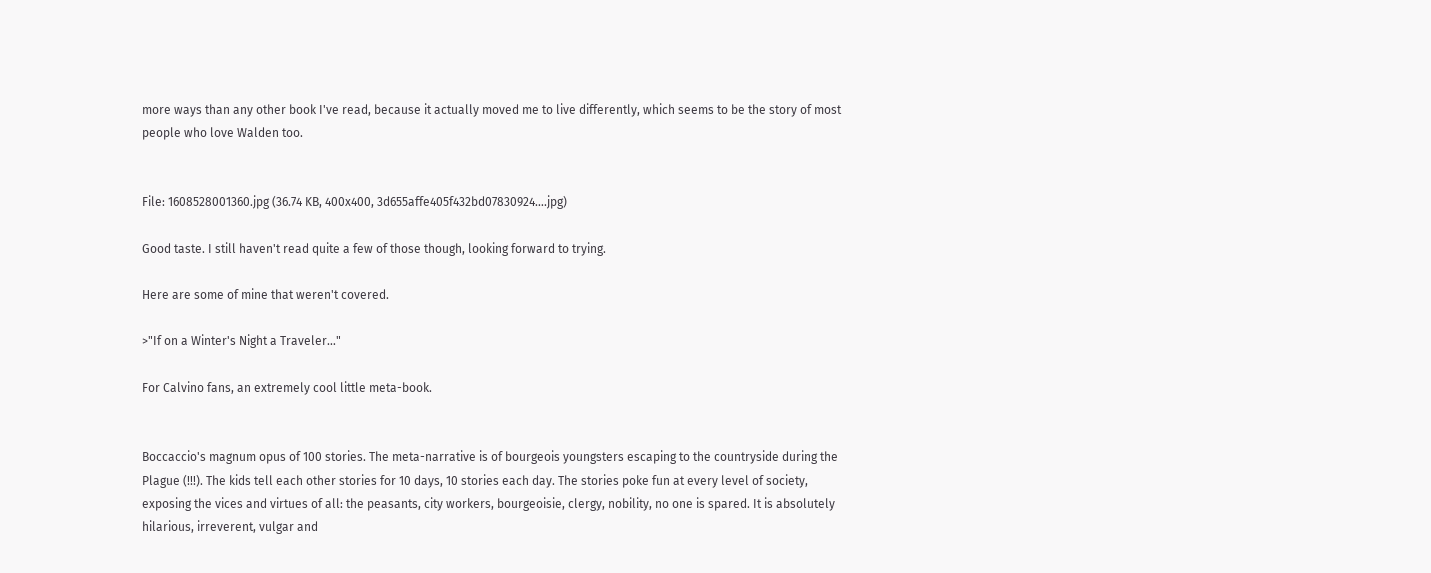more ways than any other book I've read, because it actually moved me to live differently, which seems to be the story of most people who love Walden too.


File: 1608528001360.jpg (36.74 KB, 400x400, 3d655affe405f432bd07830924….jpg)

Good taste. I still haven't read quite a few of those though, looking forward to trying.

Here are some of mine that weren't covered.

>"If on a Winter's Night a Traveler…"

For Calvino fans, an extremely cool little meta-book.


Boccaccio's magnum opus of 100 stories. The meta-narrative is of bourgeois youngsters escaping to the countryside during the Plague (!!!). The kids tell each other stories for 10 days, 10 stories each day. The stories poke fun at every level of society, exposing the vices and virtues of all: the peasants, city workers, bourgeoisie, clergy, nobility, no one is spared. It is absolutely hilarious, irreverent, vulgar and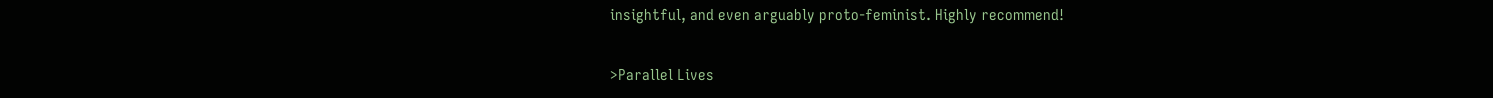insightful, and even arguably proto-feminist. Highly recommend!

>Parallel Lives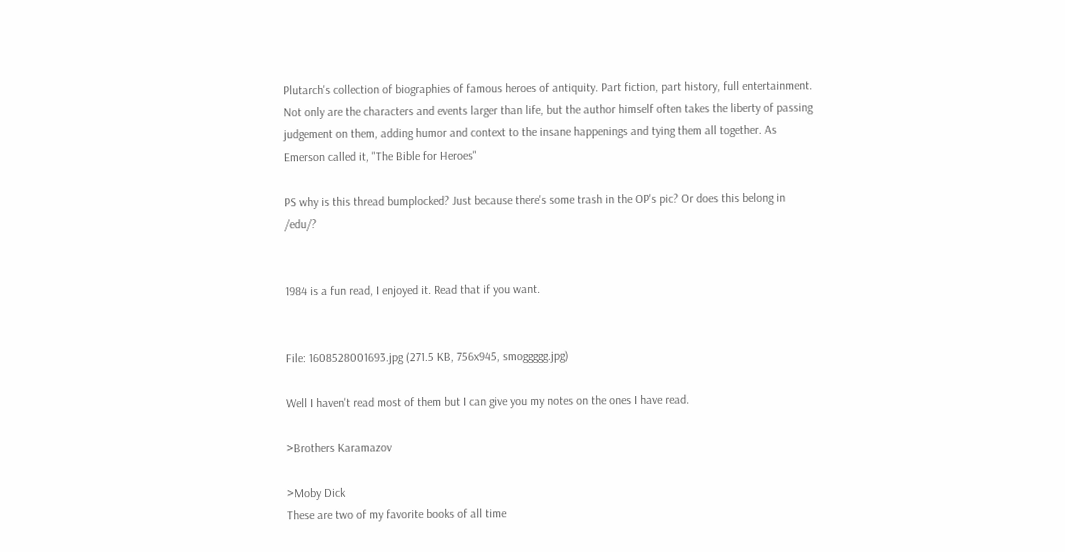Plutarch's collection of biographies of famous heroes of antiquity. Part fiction, part history, full entertainment. Not only are the characters and events larger than life, but the author himself often takes the liberty of passing judgement on them, adding humor and context to the insane happenings and tying them all together. As Emerson called it, "The Bible for Heroes"

PS why is this thread bumplocked? Just because there's some trash in the OP's pic? Or does this belong in /edu/?


1984 is a fun read, I enjoyed it. Read that if you want.


File: 1608528001693.jpg (271.5 KB, 756x945, smoggggg.jpg)

Well I haven't read most of them but I can give you my notes on the ones I have read.

>Brothers Karamazov

>Moby Dick
These are two of my favorite books of all time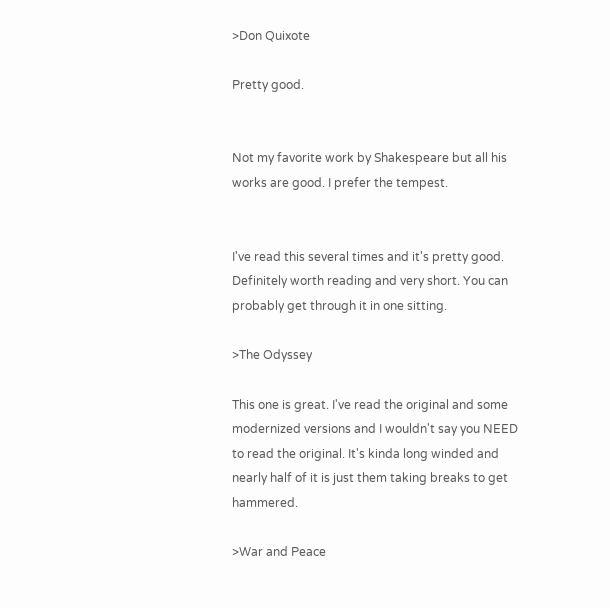>Don Quixote

Pretty good.


Not my favorite work by Shakespeare but all his works are good. I prefer the tempest.


I've read this several times and it's pretty good. Definitely worth reading and very short. You can probably get through it in one sitting.

>The Odyssey

This one is great. I've read the original and some modernized versions and I wouldn't say you NEED to read the original. It's kinda long winded and nearly half of it is just them taking breaks to get hammered.

>War and Peace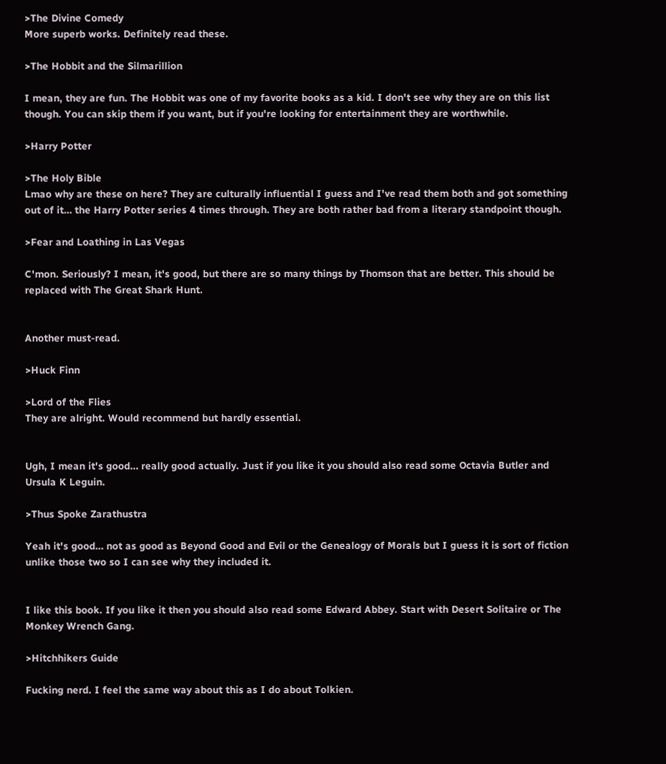>The Divine Comedy
More superb works. Definitely read these.

>The Hobbit and the Silmarillion

I mean, they are fun. The Hobbit was one of my favorite books as a kid. I don't see why they are on this list though. You can skip them if you want, but if you're looking for entertainment they are worthwhile.

>Harry Potter

>The Holy Bible
Lmao why are these on here? They are culturally influential I guess and I've read them both and got something out of it… the Harry Potter series 4 times through. They are both rather bad from a literary standpoint though.

>Fear and Loathing in Las Vegas

C'mon. Seriously? I mean, it's good, but there are so many things by Thomson that are better. This should be replaced with The Great Shark Hunt.


Another must-read.

>Huck Finn

>Lord of the Flies
They are alright. Would recommend but hardly essential.


Ugh, I mean it's good… really good actually. Just if you like it you should also read some Octavia Butler and Ursula K Leguin.

>Thus Spoke Zarathustra

Yeah it's good… not as good as Beyond Good and Evil or the Genealogy of Morals but I guess it is sort of fiction unlike those two so I can see why they included it.


I like this book. If you like it then you should also read some Edward Abbey. Start with Desert Solitaire or The Monkey Wrench Gang.

>Hitchhikers Guide

Fucking nerd. I feel the same way about this as I do about Tolkien.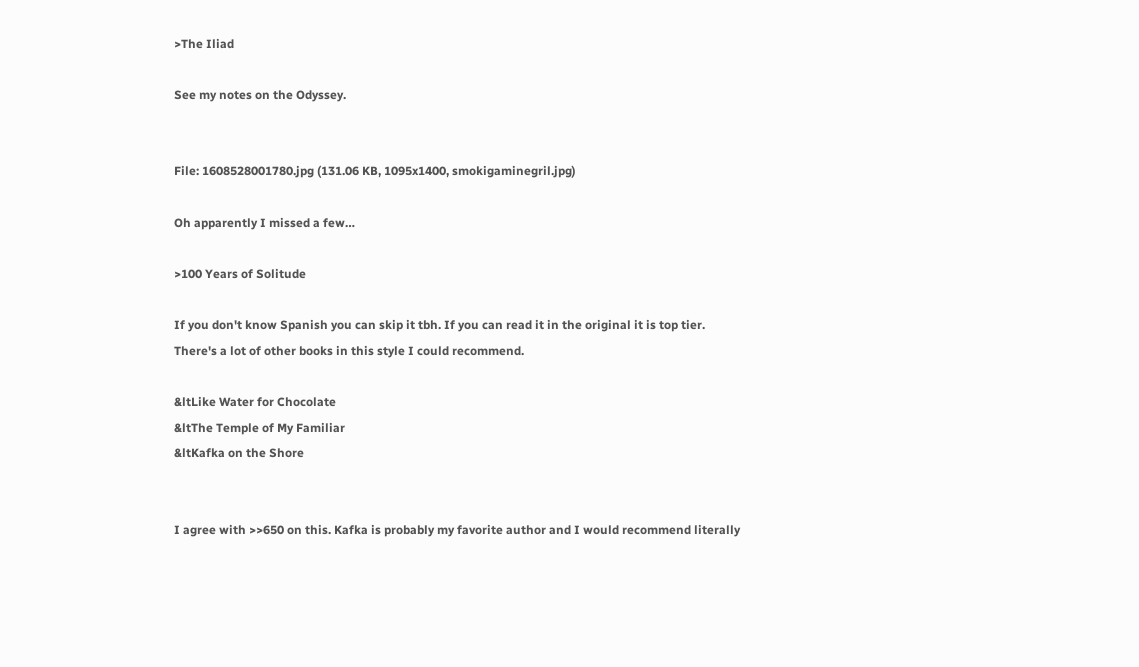>The Iliad

See my notes on the Odyssey.


File: 1608528001780.jpg (131.06 KB, 1095x1400, smokigaminegril.jpg)

Oh apparently I missed a few…

>100 Years of Solitude

If you don't know Spanish you can skip it tbh. If you can read it in the original it is top tier. There's a lot of other books in this style I could recommend.

&ltLike Water for Chocolate
&ltThe Temple of My Familiar
&ltKafka on the Shore


I agree with >>650 on this. Kafka is probably my favorite author and I would recommend literally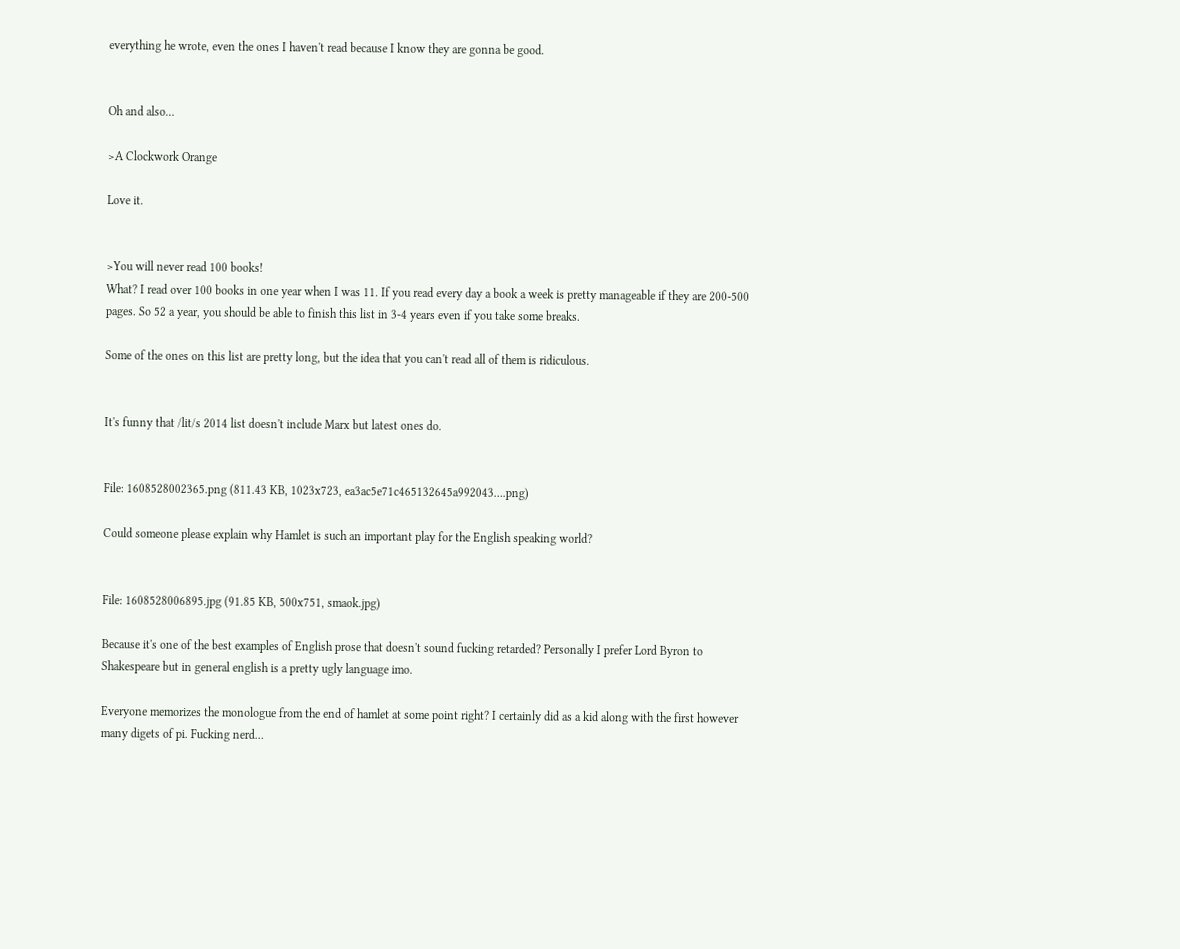everything he wrote, even the ones I haven't read because I know they are gonna be good.


Oh and also…

>A Clockwork Orange

Love it.


>You will never read 100 books!
What? I read over 100 books in one year when I was 11. If you read every day a book a week is pretty manageable if they are 200-500 pages. So 52 a year, you should be able to finish this list in 3-4 years even if you take some breaks.

Some of the ones on this list are pretty long, but the idea that you can't read all of them is ridiculous.


It's funny that /lit/s 2014 list doesn't include Marx but latest ones do.


File: 1608528002365.png (811.43 KB, 1023x723, ea3ac5e71c465132645a992043….png)

Could someone please explain why Hamlet is such an important play for the English speaking world?


File: 1608528006895.jpg (91.85 KB, 500x751, smaok.jpg)

Because it's one of the best examples of English prose that doesn't sound fucking retarded? Personally I prefer Lord Byron to Shakespeare but in general english is a pretty ugly language imo.

Everyone memorizes the monologue from the end of hamlet at some point right? I certainly did as a kid along with the first however many digets of pi. Fucking nerd…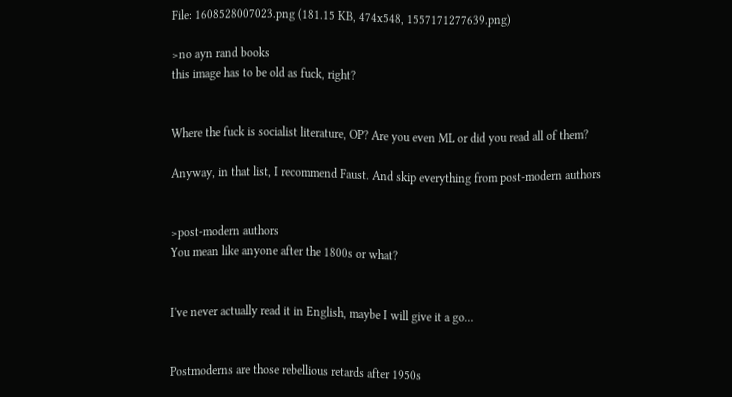File: 1608528007023.png (181.15 KB, 474x548, 1557171277639.png)

>no ayn rand books
this image has to be old as fuck, right?


Where the fuck is socialist literature, OP? Are you even ML or did you read all of them?

Anyway, in that list, I recommend Faust. And skip everything from post-modern authors


>post-modern authors
You mean like anyone after the 1800s or what?


I've never actually read it in English, maybe I will give it a go…


Postmoderns are those rebellious retards after 1950s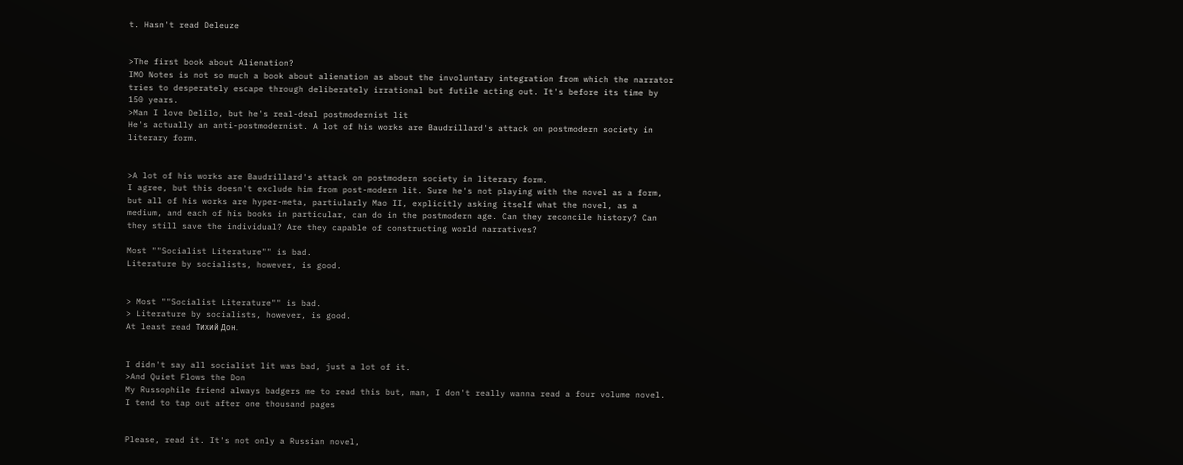t. Hasn't read Deleuze


>The first book about Alienation?
IMO Notes is not so much a book about alienation as about the involuntary integration from which the narrator tries to desperately escape through deliberately irrational but futile acting out. It's before its time by 150 years.
>Man I love Delilo, but he's real-deal postmodernist lit
He's actually an anti-postmodernist. A lot of his works are Baudrillard's attack on postmodern society in literary form.


>A lot of his works are Baudrillard's attack on postmodern society in literary form.
I agree, but this doesn't exclude him from post-modern lit. Sure he's not playing with the novel as a form, but all of his works are hyper-meta, partiularly Mao II, explicitly asking itself what the novel, as a medium, and each of his books in particular, can do in the postmodern age. Can they reconcile history? Can they still save the individual? Are they capable of constructing world narratives?

Most ""Socialist Literature"" is bad.
Literature by socialists, however, is good.


> Most ""Socialist Literature"" is bad.
> Literature by socialists, however, is good.
At least read Тихий Дон.


I didn't say all socialist lit was bad, just a lot of it.
>And Quiet Flows the Don
My Russophile friend always badgers me to read this but, man, I don't really wanna read a four volume novel. I tend to tap out after one thousand pages


Please, read it. It's not only a Russian novel,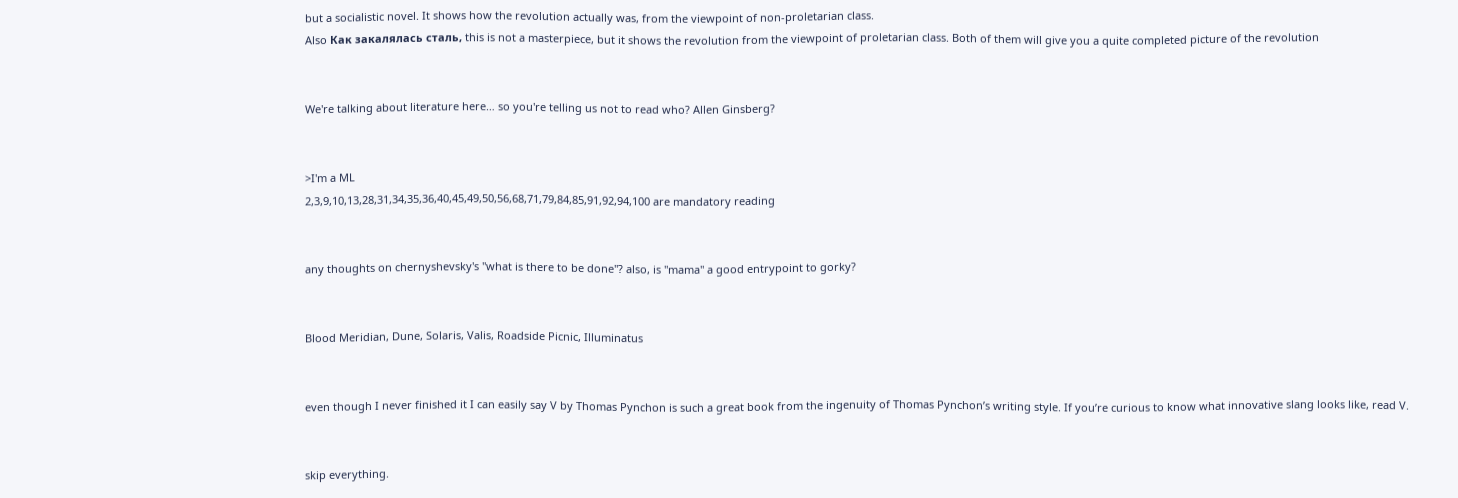but a socialistic novel. It shows how the revolution actually was, from the viewpoint of non-proletarian class.
Also Как закалялась сталь, this is not a masterpiece, but it shows the revolution from the viewpoint of proletarian class. Both of them will give you a quite completed picture of the revolution


We're talking about literature here… so you're telling us not to read who? Allen Ginsberg?


>I'm a ML
2,3,9,10,13,28,31,34,35,36,40,45,49,50,56,68,71,79,84,85,91,92,94,100 are mandatory reading


any thoughts on chernyshevsky's "what is there to be done"? also, is "mama" a good entrypoint to gorky?


Blood Meridian, Dune, Solaris, Valis, Roadside Picnic, Illuminatus


even though I never finished it I can easily say V by Thomas Pynchon is such a great book from the ingenuity of Thomas Pynchon’s writing style. If you’re curious to know what innovative slang looks like, read V.


skip everything.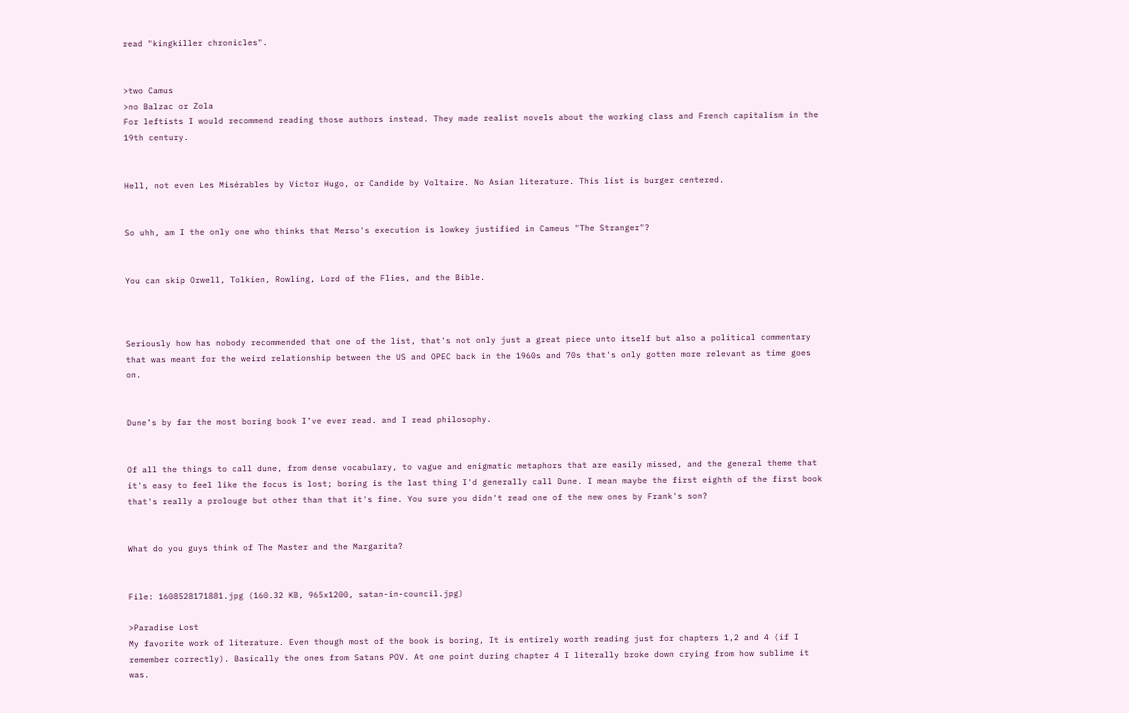read "kingkiller chronicles".


>two Camus
>no Balzac or Zola
For leftists I would recommend reading those authors instead. They made realist novels about the working class and French capitalism in the 19th century.


Hell, not even Les Misérables by Victor Hugo, or Candide by Voltaire. No Asian literature. This list is burger centered.


So uhh, am I the only one who thinks that Merso's execution is lowkey justified in Cameus "The Stranger"?


You can skip Orwell, Tolkien, Rowling, Lord of the Flies, and the Bible.



Seriously how has nobody recommended that one of the list, that's not only just a great piece unto itself but also a political commentary that was meant for the weird relationship between the US and OPEC back in the 1960s and 70s that's only gotten more relevant as time goes on.


Dune’s by far the most boring book I’ve ever read. and I read philosophy.


Of all the things to call dune, from dense vocabulary, to vague and enigmatic metaphors that are easily missed, and the general theme that it's easy to feel like the focus is lost; boring is the last thing I'd generally call Dune. I mean maybe the first eighth of the first book that's really a prolouge but other than that it's fine. You sure you didn't read one of the new ones by Frank's son?


What do you guys think of The Master and the Margarita?


File: 1608528171881.jpg (160.32 KB, 965x1200, satan-in-council.jpg)

>Paradise Lost
My favorite work of literature. Even though most of the book is boring, It is entirely worth reading just for chapters 1,2 and 4 (if I remember correctly). Basically the ones from Satans POV. At one point during chapter 4 I literally broke down crying from how sublime it was.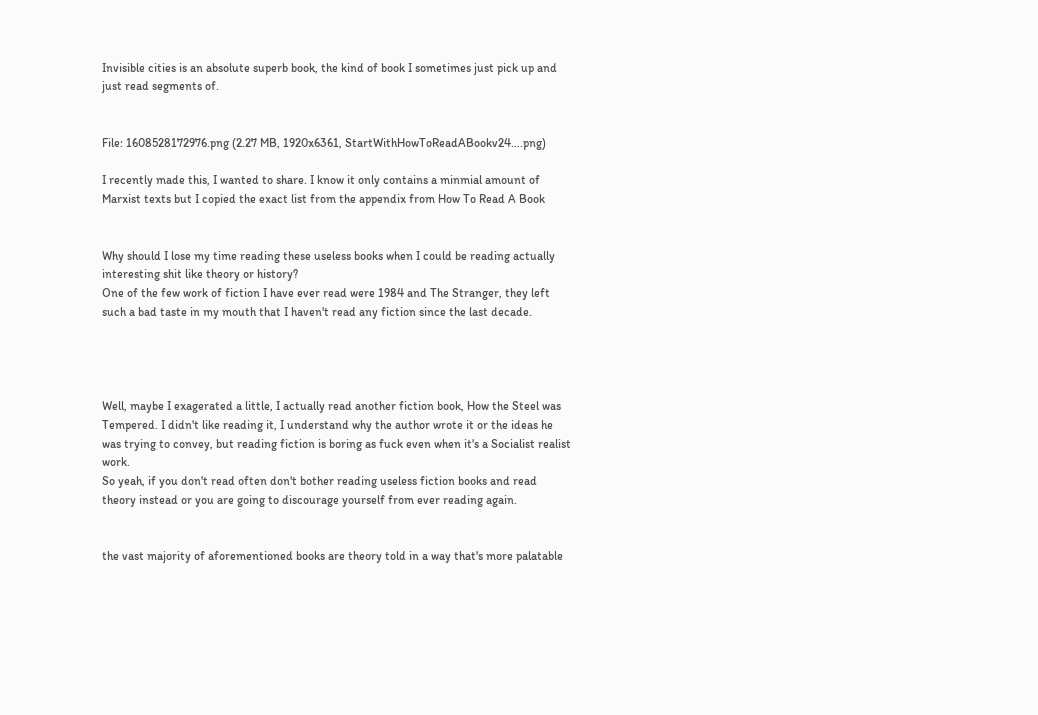Invisible cities is an absolute superb book, the kind of book I sometimes just pick up and just read segments of.


File: 1608528172976.png (2.27 MB, 1920x6361, StartWithHowToReadABookv24….png)

I recently made this, I wanted to share. I know it only contains a minmial amount of Marxist texts but I copied the exact list from the appendix from How To Read A Book


Why should I lose my time reading these useless books when I could be reading actually interesting shit like theory or history?
One of the few work of fiction I have ever read were 1984 and The Stranger, they left such a bad taste in my mouth that I haven't read any fiction since the last decade.




Well, maybe I exagerated a little, I actually read another fiction book, How the Steel was Tempered. I didn't like reading it, I understand why the author wrote it or the ideas he was trying to convey, but reading fiction is boring as fuck even when it's a Socialist realist work.
So yeah, if you don't read often don't bother reading useless fiction books and read theory instead or you are going to discourage yourself from ever reading again.


the vast majority of aforementioned books are theory told in a way that's more palatable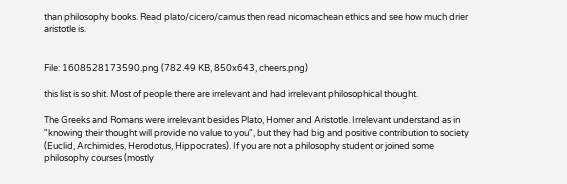than philosophy books. Read plato/cicero/camus then read nicomachean ethics and see how much drier aristotle is.


File: 1608528173590.png (782.49 KB, 850x643, cheers.png)

this list is so shit. Most of people there are irrelevant and had irrelevant philosophical thought.

The Greeks and Romans were irrelevant besides Plato, Homer and Aristotle. Irrelevant understand as in "knowing their thought will provide no value to you", but they had big and positive contribution to society (Euclid, Archimides, Herodotus, Hippocrates). If you are not a philosophy student or joined some philosophy courses (mostly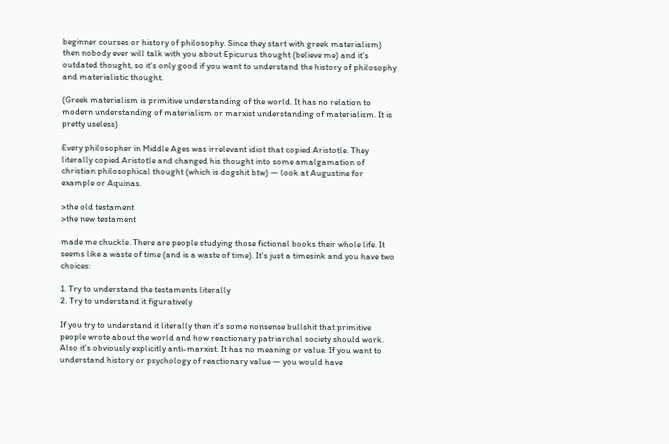beginner courses or history of philosophy. Since they start with greek materialism) then nobody ever will talk with you about Epicurus thought (believe me) and it's outdated thought, so it's only good if you want to understand the history of philosophy and materialistic thought.

(Greek materialism is primitive understanding of the world. It has no relation to modern understanding of materialism or marxist understanding of materialism. It is pretty useless)

Every philosopher in Middle Ages was irrelevant idiot that copied Aristotle. They literally copied Aristotle and changed his thought into some amalgamation of christian philosophical thought (which is dogshit btw) — look at Augustine for example or Aquinas.

>the old testament
>the new testament

made me chuckle. There are people studying those fictional books their whole life. It seems like a waste of time (and is a waste of time). It's just a timesink and you have two choices:

1. Try to understand the testaments literally
2. Try to understand it figuratively

If you try to understand it literally then it's some nonsense bullshit that primitive people wrote about the world and how reactionary patriarchal society should work. Also it's obviously explicitly anti-marxist. It has no meaning or value. If you want to understand history or psychology of reactionary value — you would have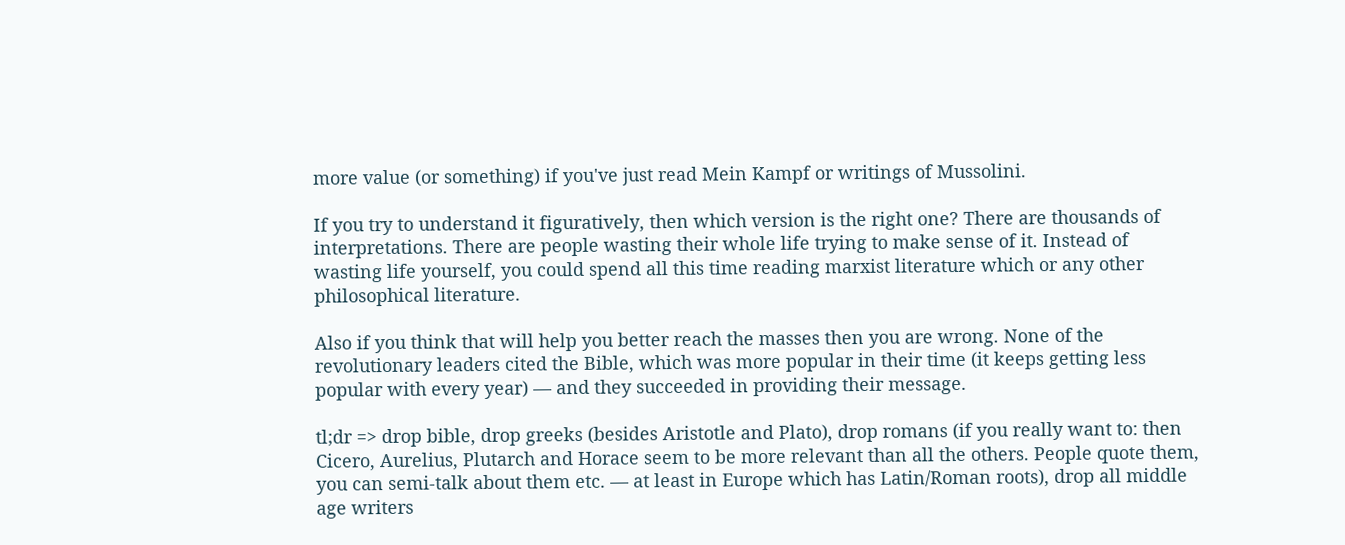more value (or something) if you've just read Mein Kampf or writings of Mussolini.

If you try to understand it figuratively, then which version is the right one? There are thousands of interpretations. There are people wasting their whole life trying to make sense of it. Instead of wasting life yourself, you could spend all this time reading marxist literature which or any other philosophical literature.

Also if you think that will help you better reach the masses then you are wrong. None of the revolutionary leaders cited the Bible, which was more popular in their time (it keeps getting less popular with every year) — and they succeeded in providing their message.

tl;dr => drop bible, drop greeks (besides Aristotle and Plato), drop romans (if you really want to: then Cicero, Aurelius, Plutarch and Horace seem to be more relevant than all the others. People quote them, you can semi-talk about them etc. — at least in Europe which has Latin/Roman roots), drop all middle age writers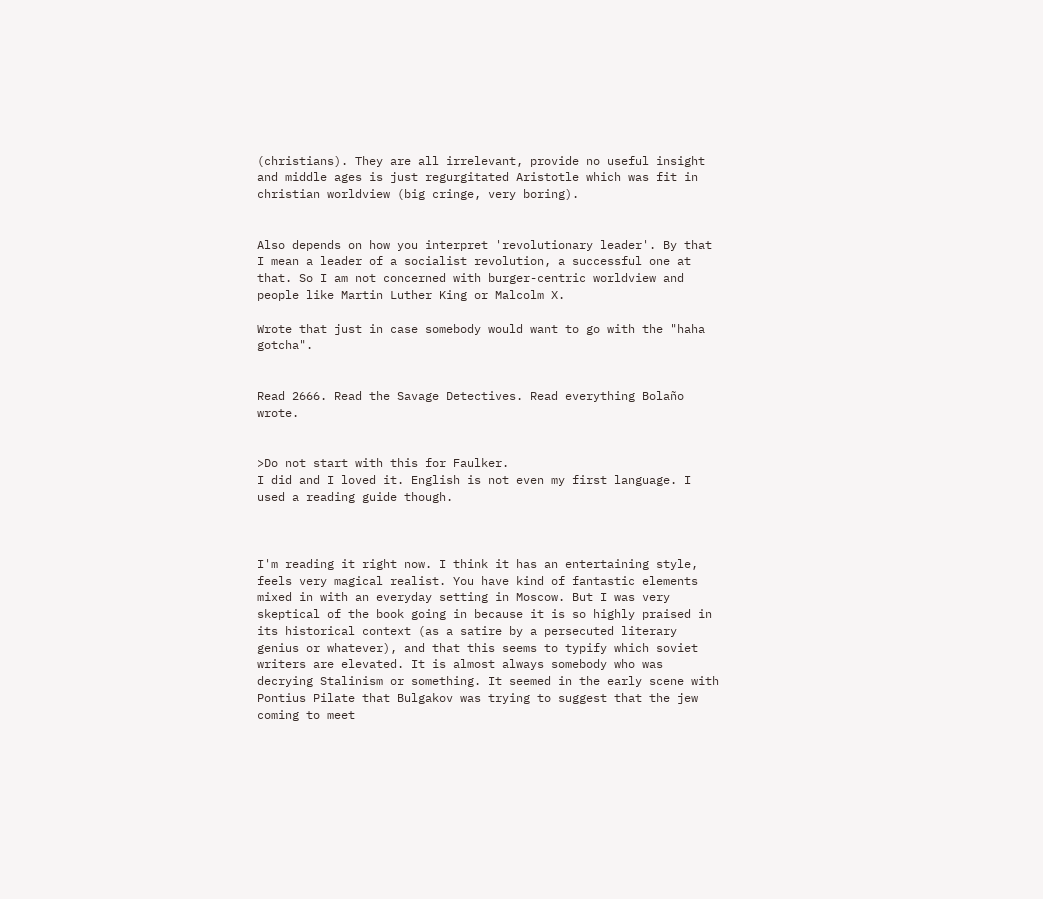(christians). They are all irrelevant, provide no useful insight and middle ages is just regurgitated Aristotle which was fit in christian worldview (big cringe, very boring).


Also depends on how you interpret 'revolutionary leader'. By that I mean a leader of a socialist revolution, a successful one at that. So I am not concerned with burger-centric worldview and people like Martin Luther King or Malcolm X.

Wrote that just in case somebody would want to go with the "haha gotcha".


Read 2666. Read the Savage Detectives. Read everything Bolaño wrote.


>Do not start with this for Faulker.
I did and I loved it. English is not even my first language. I used a reading guide though.



I'm reading it right now. I think it has an entertaining style, feels very magical realist. You have kind of fantastic elements mixed in with an everyday setting in Moscow. But I was very skeptical of the book going in because it is so highly praised in its historical context (as a satire by a persecuted literary genius or whatever), and that this seems to typify which soviet writers are elevated. It is almost always somebody who was decrying Stalinism or something. It seemed in the early scene with Pontius Pilate that Bulgakov was trying to suggest that the jew coming to meet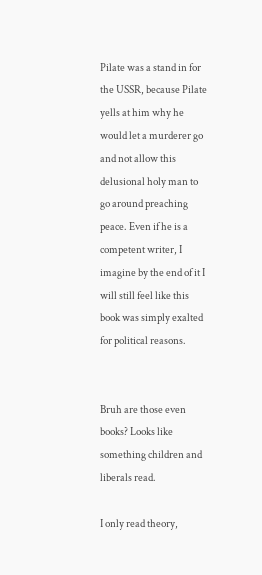Pilate was a stand in for the USSR, because Pilate yells at him why he would let a murderer go and not allow this delusional holy man to go around preaching peace. Even if he is a competent writer, I imagine by the end of it I will still feel like this book was simply exalted for political reasons.


Bruh are those even books? Looks like something children and liberals read.

I only read theory,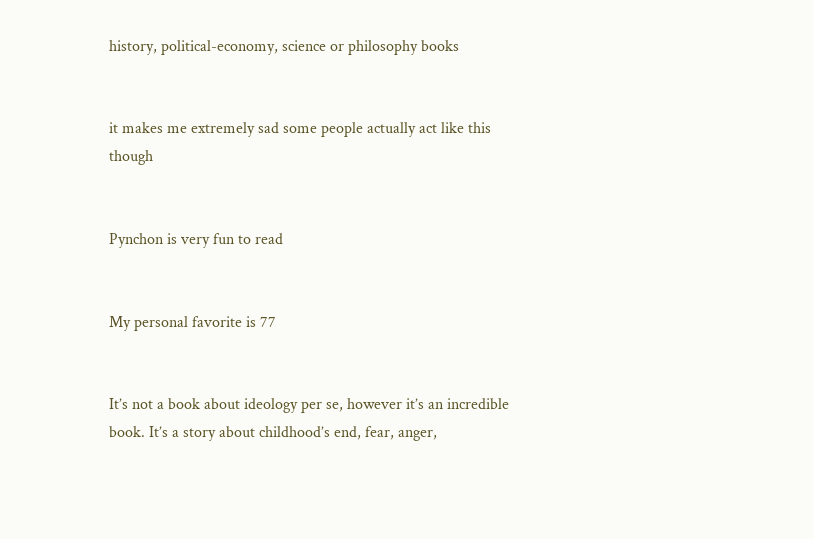history, political-economy, science or philosophy books


it makes me extremely sad some people actually act like this though


Pynchon is very fun to read


My personal favorite is 77


It’s not a book about ideology per se, however it’s an incredible book. It’s a story about childhood’s end, fear, anger,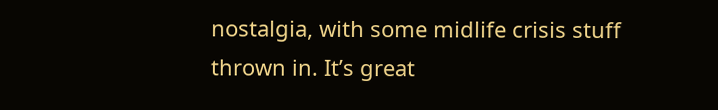nostalgia, with some midlife crisis stuff thrown in. It’s great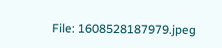File: 1608528187979.jpeg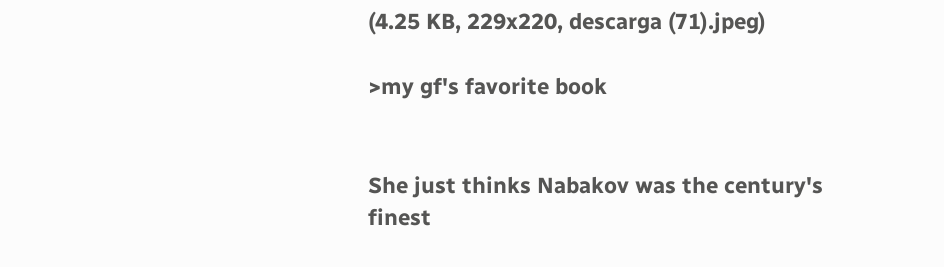(4.25 KB, 229x220, descarga (71).jpeg)

>my gf's favorite book


She just thinks Nabakov was the century's finest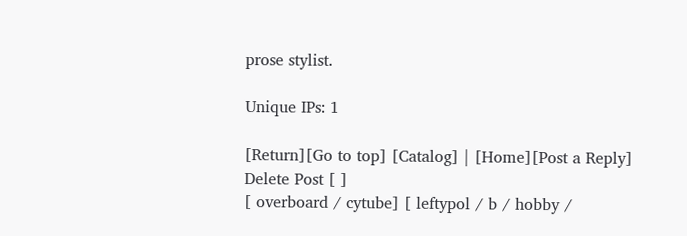prose stylist.

Unique IPs: 1

[Return][Go to top] [Catalog] | [Home][Post a Reply]
Delete Post [ ]
[ overboard / cytube] [ leftypol / b / hobby /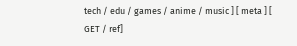tech / edu / games / anime / music ] [ meta ] [ GET / ref]